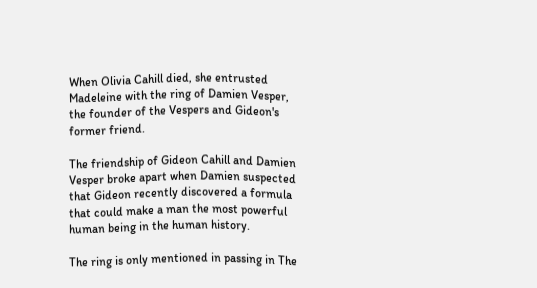When Olivia Cahill died, she entrusted Madeleine with the ring of Damien Vesper, the founder of the Vespers and Gideon's former friend.

The friendship of Gideon Cahill and Damien Vesper broke apart when Damien suspected that Gideon recently discovered a formula that could make a man the most powerful human being in the human history.

The ring is only mentioned in passing in The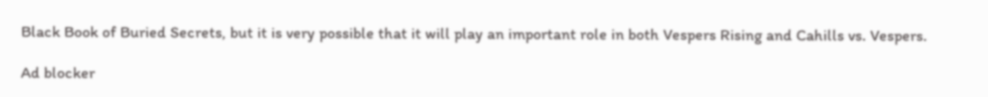Black Book of Buried Secrets, but it is very possible that it will play an important role in both Vespers Rising and Cahills vs. Vespers.

Ad blocker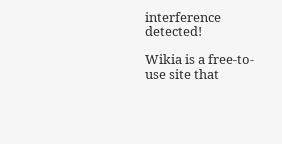interference detected!

Wikia is a free-to-use site that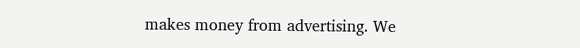makes money from advertising. We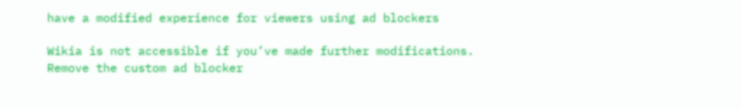have a modified experience for viewers using ad blockers

Wikia is not accessible if you’ve made further modifications. Remove the custom ad blocker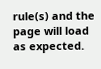rule(s) and the page will load as expected.